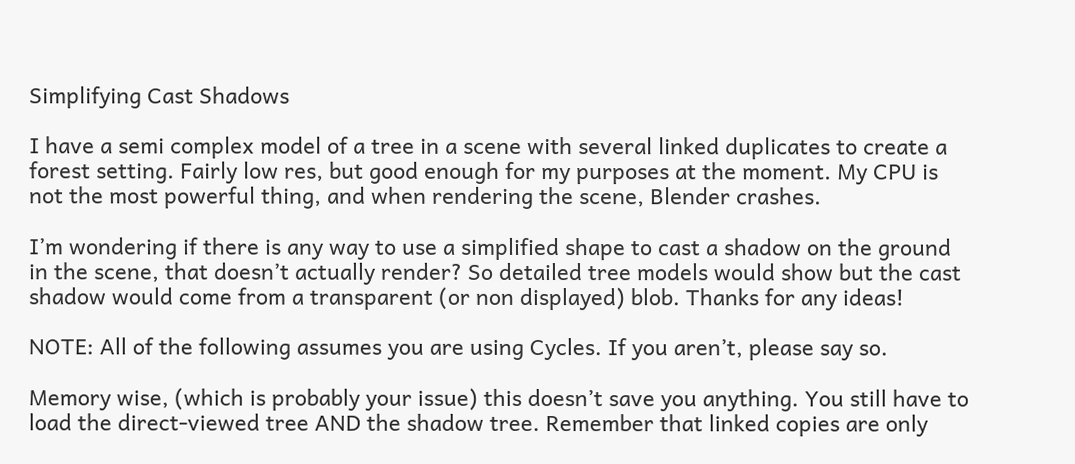Simplifying Cast Shadows

I have a semi complex model of a tree in a scene with several linked duplicates to create a forest setting. Fairly low res, but good enough for my purposes at the moment. My CPU is not the most powerful thing, and when rendering the scene, Blender crashes.

I’m wondering if there is any way to use a simplified shape to cast a shadow on the ground in the scene, that doesn’t actually render? So detailed tree models would show but the cast shadow would come from a transparent (or non displayed) blob. Thanks for any ideas!

NOTE: All of the following assumes you are using Cycles. If you aren’t, please say so.

Memory wise, (which is probably your issue) this doesn’t save you anything. You still have to load the direct-viewed tree AND the shadow tree. Remember that linked copies are only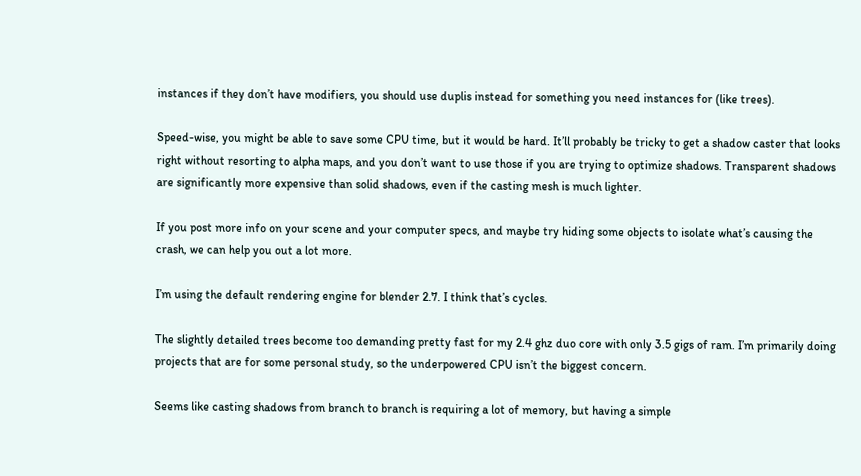instances if they don’t have modifiers, you should use duplis instead for something you need instances for (like trees).

Speed-wise, you might be able to save some CPU time, but it would be hard. It’ll probably be tricky to get a shadow caster that looks right without resorting to alpha maps, and you don’t want to use those if you are trying to optimize shadows. Transparent shadows are significantly more expensive than solid shadows, even if the casting mesh is much lighter.

If you post more info on your scene and your computer specs, and maybe try hiding some objects to isolate what’s causing the crash, we can help you out a lot more.

I’m using the default rendering engine for blender 2.7. I think that’s cycles.

The slightly detailed trees become too demanding pretty fast for my 2.4 ghz duo core with only 3.5 gigs of ram. I’m primarily doing projects that are for some personal study, so the underpowered CPU isn’t the biggest concern.

Seems like casting shadows from branch to branch is requiring a lot of memory, but having a simple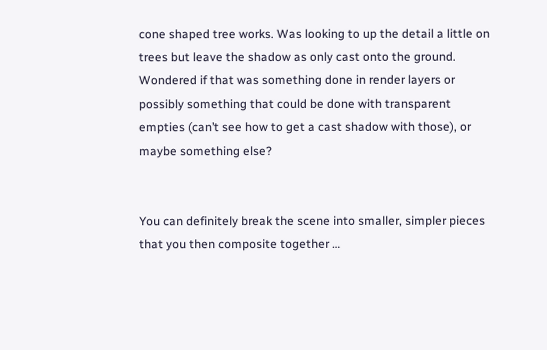cone shaped tree works. Was looking to up the detail a little on trees but leave the shadow as only cast onto the ground. Wondered if that was something done in render layers or possibly something that could be done with transparent empties (can’t see how to get a cast shadow with those), or maybe something else?


You can definitely break the scene into smaller, simpler pieces that you then composite together …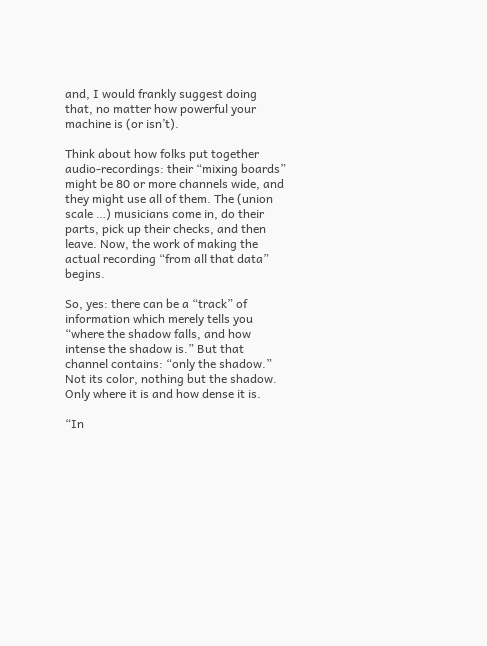and, I would frankly suggest doing that, no matter how powerful your machine is (or isn’t).

Think about how folks put together audio-recordings: their “mixing boards” might be 80 or more channels wide, and they might use all of them. The (union scale …) musicians come in, do their parts, pick up their checks, and then leave. Now, the work of making the actual recording “from all that data” begins.

So, yes: there can be a “track” of information which merely tells you “where the shadow falls, and how intense the shadow is.” But that channel contains: “only the shadow.” Not its color, nothing but the shadow. Only where it is and how dense it is.

“In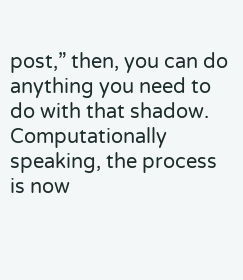post,” then, you can do anything you need to do with that shadow. Computationally speaking, the process is now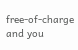free-of-charge and you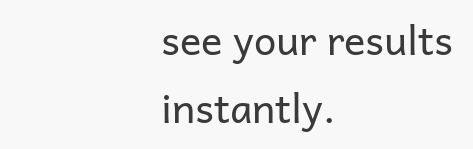see your results instantly.